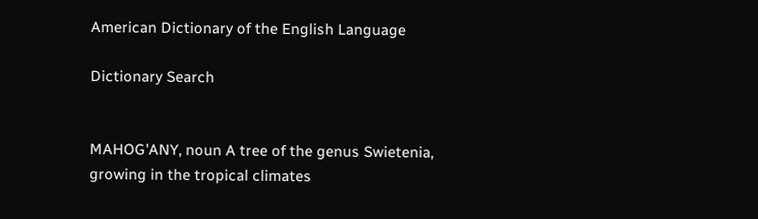American Dictionary of the English Language

Dictionary Search


MAHOG'ANY, noun A tree of the genus Swietenia, growing in the tropical climates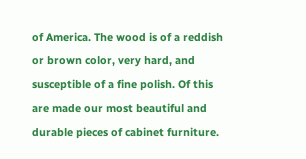of America. The wood is of a reddish or brown color, very hard, and susceptible of a fine polish. Of this are made our most beautiful and durable pieces of cabinet furniture.